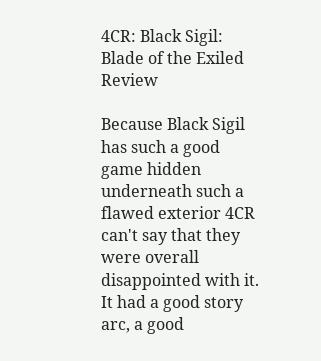4CR: Black Sigil: Blade of the Exiled Review

Because Black Sigil has such a good game hidden underneath such a flawed exterior 4CR can't say that they were overall disappointed with it. It had a good story arc, a good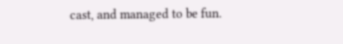cast, and managed to be fun.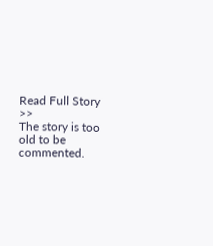Read Full Story >>
The story is too old to be commented.